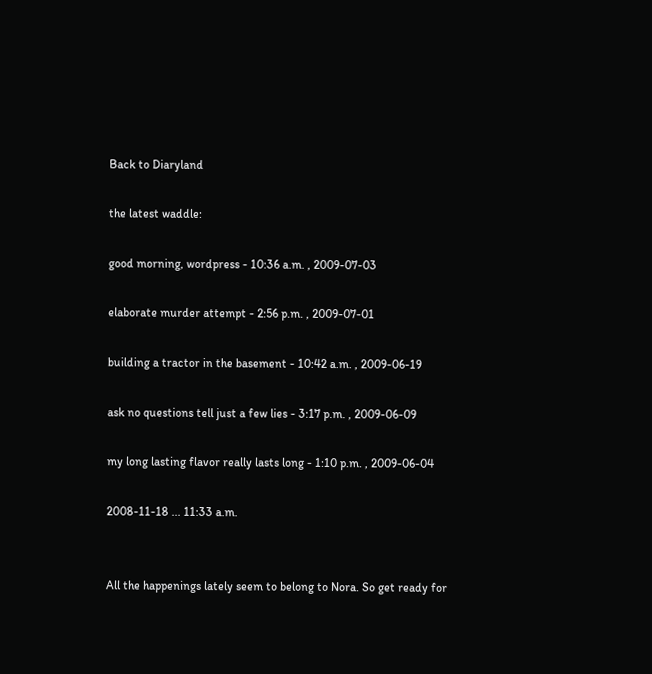Back to Diaryland

the latest waddle:

good morning, wordpress - 10:36 a.m. , 2009-07-03

elaborate murder attempt - 2:56 p.m. , 2009-07-01

building a tractor in the basement - 10:42 a.m. , 2009-06-19

ask no questions tell just a few lies - 3:17 p.m. , 2009-06-09

my long lasting flavor really lasts long - 1:10 p.m. , 2009-06-04

2008-11-18 ... 11:33 a.m.


All the happenings lately seem to belong to Nora. So get ready for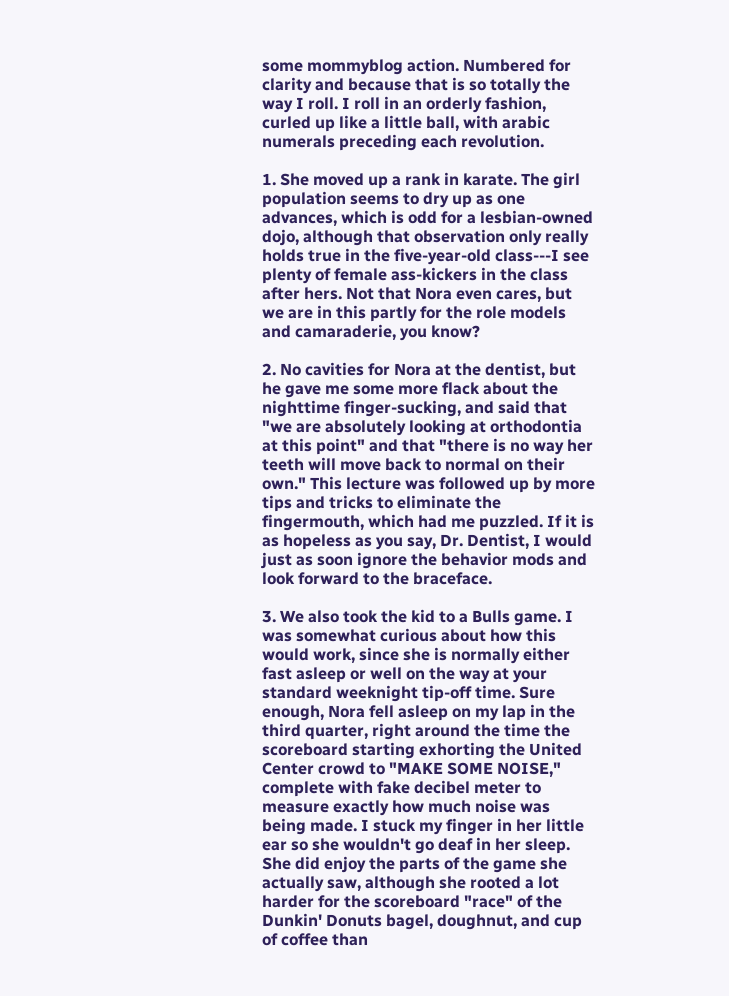some mommyblog action. Numbered for clarity and because that is so totally the way I roll. I roll in an orderly fashion, curled up like a little ball, with arabic numerals preceding each revolution.

1. She moved up a rank in karate. The girl population seems to dry up as one advances, which is odd for a lesbian-owned dojo, although that observation only really holds true in the five-year-old class---I see plenty of female ass-kickers in the class after hers. Not that Nora even cares, but we are in this partly for the role models and camaraderie, you know?

2. No cavities for Nora at the dentist, but he gave me some more flack about the nighttime finger-sucking, and said that "we are absolutely looking at orthodontia at this point" and that "there is no way her teeth will move back to normal on their own." This lecture was followed up by more tips and tricks to eliminate the fingermouth, which had me puzzled. If it is as hopeless as you say, Dr. Dentist, I would just as soon ignore the behavior mods and look forward to the braceface.

3. We also took the kid to a Bulls game. I was somewhat curious about how this would work, since she is normally either fast asleep or well on the way at your standard weeknight tip-off time. Sure enough, Nora fell asleep on my lap in the third quarter, right around the time the scoreboard starting exhorting the United Center crowd to "MAKE SOME NOISE," complete with fake decibel meter to measure exactly how much noise was being made. I stuck my finger in her little ear so she wouldn't go deaf in her sleep. She did enjoy the parts of the game she actually saw, although she rooted a lot harder for the scoreboard "race" of the Dunkin' Donuts bagel, doughnut, and cup of coffee than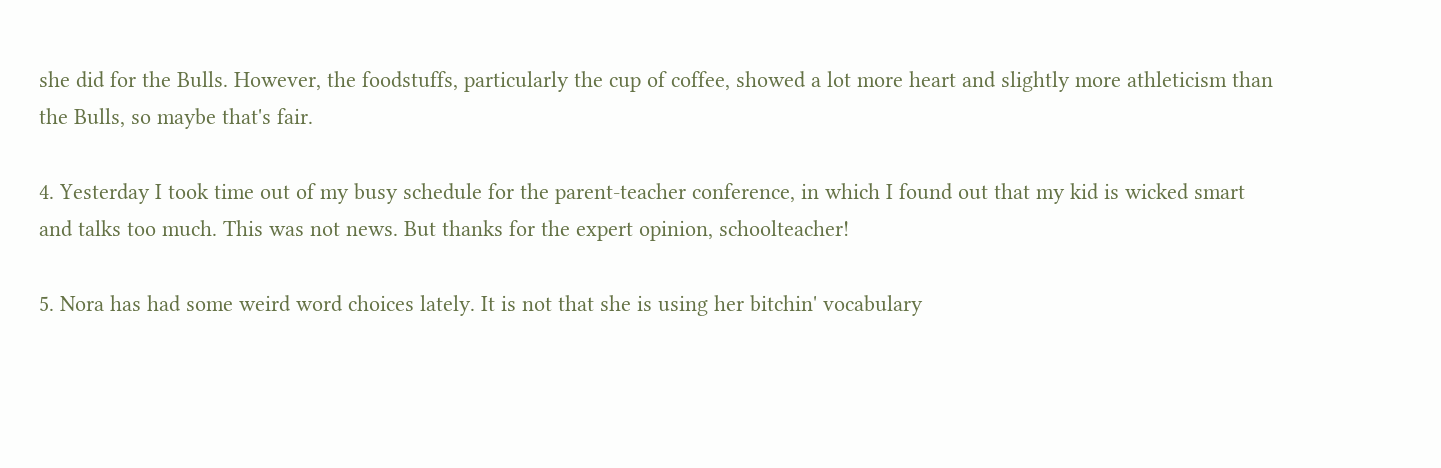she did for the Bulls. However, the foodstuffs, particularly the cup of coffee, showed a lot more heart and slightly more athleticism than the Bulls, so maybe that's fair.

4. Yesterday I took time out of my busy schedule for the parent-teacher conference, in which I found out that my kid is wicked smart and talks too much. This was not news. But thanks for the expert opinion, schoolteacher!

5. Nora has had some weird word choices lately. It is not that she is using her bitchin' vocabulary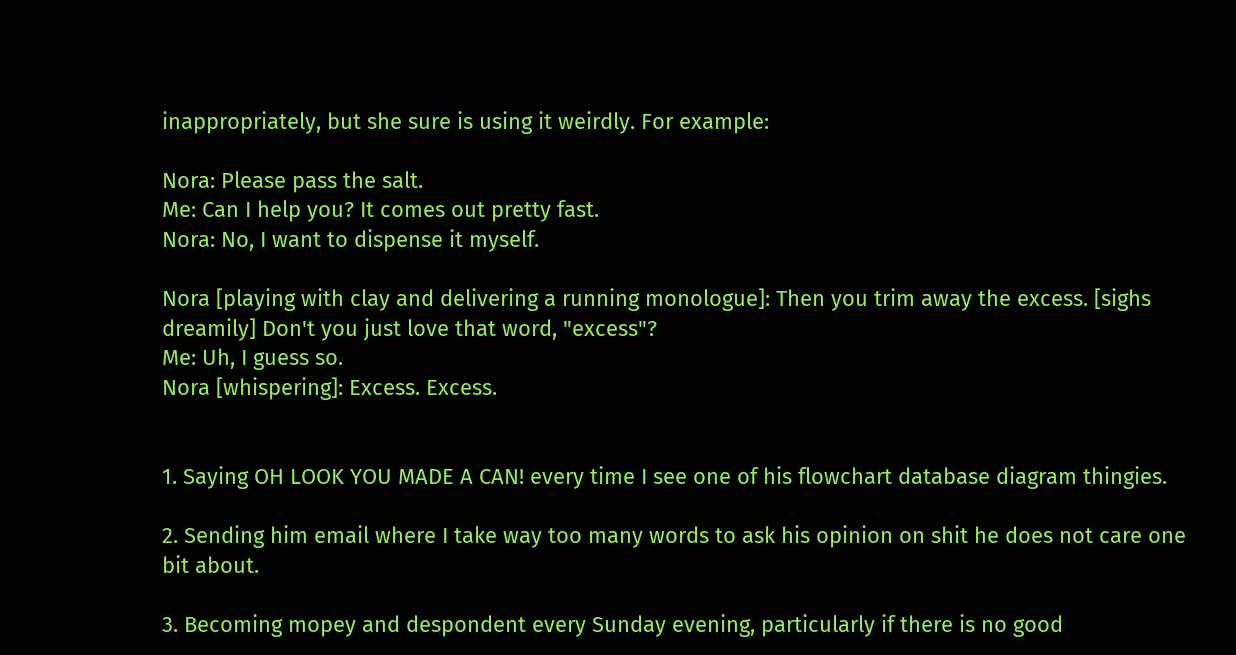inappropriately, but she sure is using it weirdly. For example:

Nora: Please pass the salt.
Me: Can I help you? It comes out pretty fast.
Nora: No, I want to dispense it myself.

Nora [playing with clay and delivering a running monologue]: Then you trim away the excess. [sighs dreamily] Don't you just love that word, "excess"?
Me: Uh, I guess so.
Nora [whispering]: Excess. Excess.


1. Saying OH LOOK YOU MADE A CAN! every time I see one of his flowchart database diagram thingies.

2. Sending him email where I take way too many words to ask his opinion on shit he does not care one bit about.

3. Becoming mopey and despondent every Sunday evening, particularly if there is no good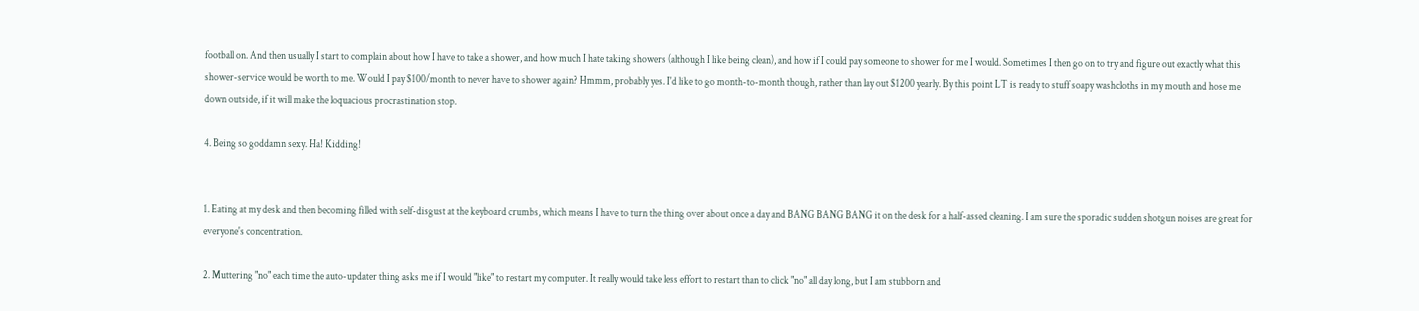football on. And then usually I start to complain about how I have to take a shower, and how much I hate taking showers (although I like being clean), and how if I could pay someone to shower for me I would. Sometimes I then go on to try and figure out exactly what this shower-service would be worth to me. Would I pay $100/month to never have to shower again? Hmmm, probably yes. I'd like to go month-to-month though, rather than lay out $1200 yearly. By this point LT is ready to stuff soapy washcloths in my mouth and hose me down outside, if it will make the loquacious procrastination stop.

4. Being so goddamn sexy. Ha! Kidding!


1. Eating at my desk and then becoming filled with self-disgust at the keyboard crumbs, which means I have to turn the thing over about once a day and BANG BANG BANG it on the desk for a half-assed cleaning. I am sure the sporadic sudden shotgun noises are great for everyone's concentration.

2. Muttering "no" each time the auto-updater thing asks me if I would "like" to restart my computer. It really would take less effort to restart than to click "no" all day long, but I am stubborn and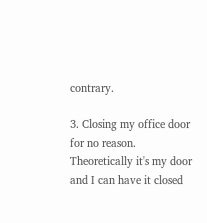contrary.

3. Closing my office door for no reason. Theoretically it's my door and I can have it closed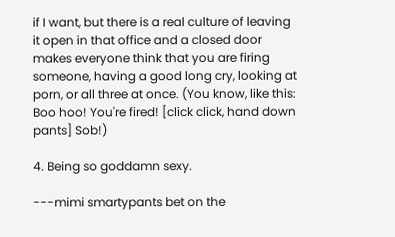if I want, but there is a real culture of leaving it open in that office and a closed door makes everyone think that you are firing someone, having a good long cry, looking at porn, or all three at once. (You know, like this: Boo hoo! You're fired! [click click, hand down pants] Sob!)

4. Being so goddamn sexy.

---mimi smartypants bet on the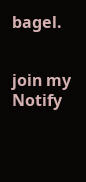bagel.


join my Notify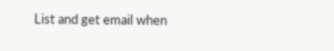List and get email when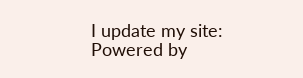I update my site:
Powered by